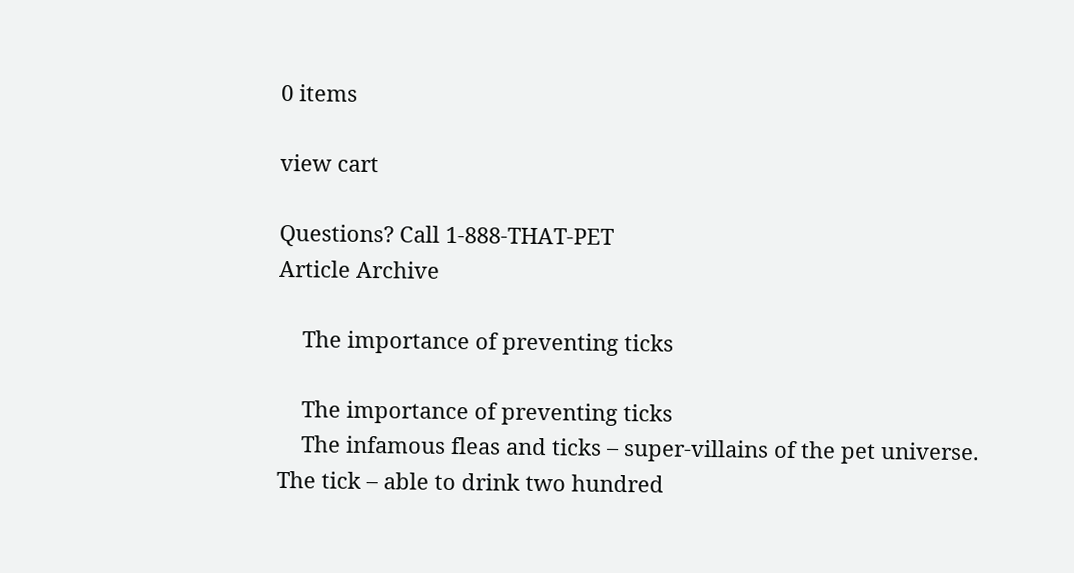0 items

view cart

Questions? Call 1-888-THAT-PET
Article Archive

    The importance of preventing ticks

    The importance of preventing ticks
    The infamous fleas and ticks – super-villains of the pet universe. The tick – able to drink two hundred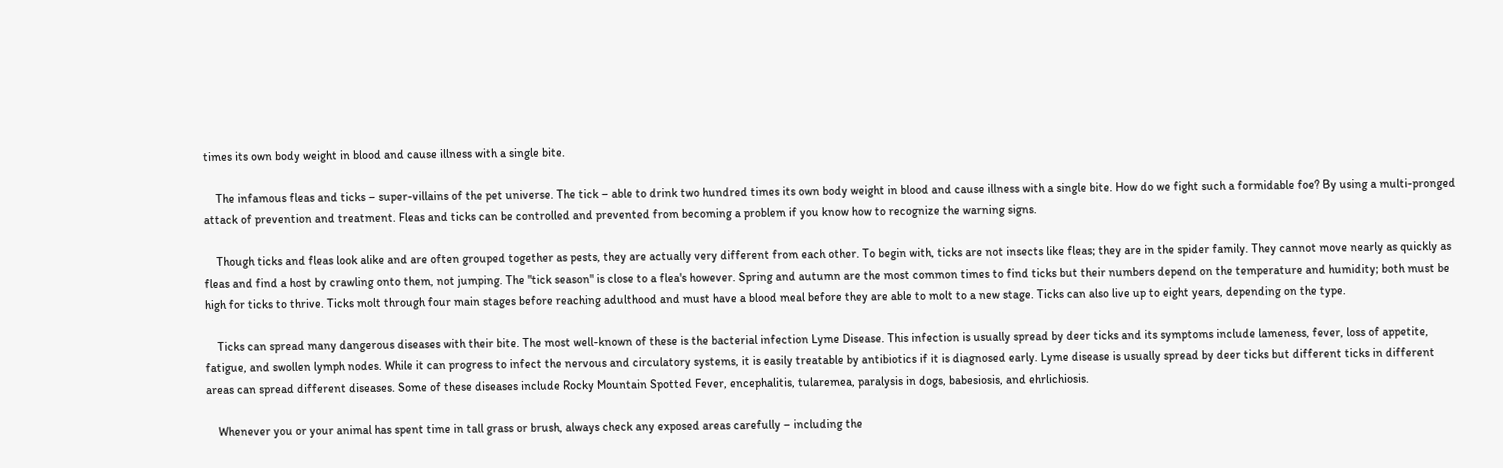times its own body weight in blood and cause illness with a single bite.

    The infamous fleas and ticks – super-villains of the pet universe. The tick – able to drink two hundred times its own body weight in blood and cause illness with a single bite. How do we fight such a formidable foe? By using a multi-pronged attack of prevention and treatment. Fleas and ticks can be controlled and prevented from becoming a problem if you know how to recognize the warning signs.

    Though ticks and fleas look alike and are often grouped together as pests, they are actually very different from each other. To begin with, ticks are not insects like fleas; they are in the spider family. They cannot move nearly as quickly as fleas and find a host by crawling onto them, not jumping. The "tick season" is close to a flea's however. Spring and autumn are the most common times to find ticks but their numbers depend on the temperature and humidity; both must be high for ticks to thrive. Ticks molt through four main stages before reaching adulthood and must have a blood meal before they are able to molt to a new stage. Ticks can also live up to eight years, depending on the type.

    Ticks can spread many dangerous diseases with their bite. The most well-known of these is the bacterial infection Lyme Disease. This infection is usually spread by deer ticks and its symptoms include lameness, fever, loss of appetite, fatigue, and swollen lymph nodes. While it can progress to infect the nervous and circulatory systems, it is easily treatable by antibiotics if it is diagnosed early. Lyme disease is usually spread by deer ticks but different ticks in different areas can spread different diseases. Some of these diseases include Rocky Mountain Spotted Fever, encephalitis, tularemea, paralysis in dogs, babesiosis, and ehrlichiosis.

    Whenever you or your animal has spent time in tall grass or brush, always check any exposed areas carefully – including the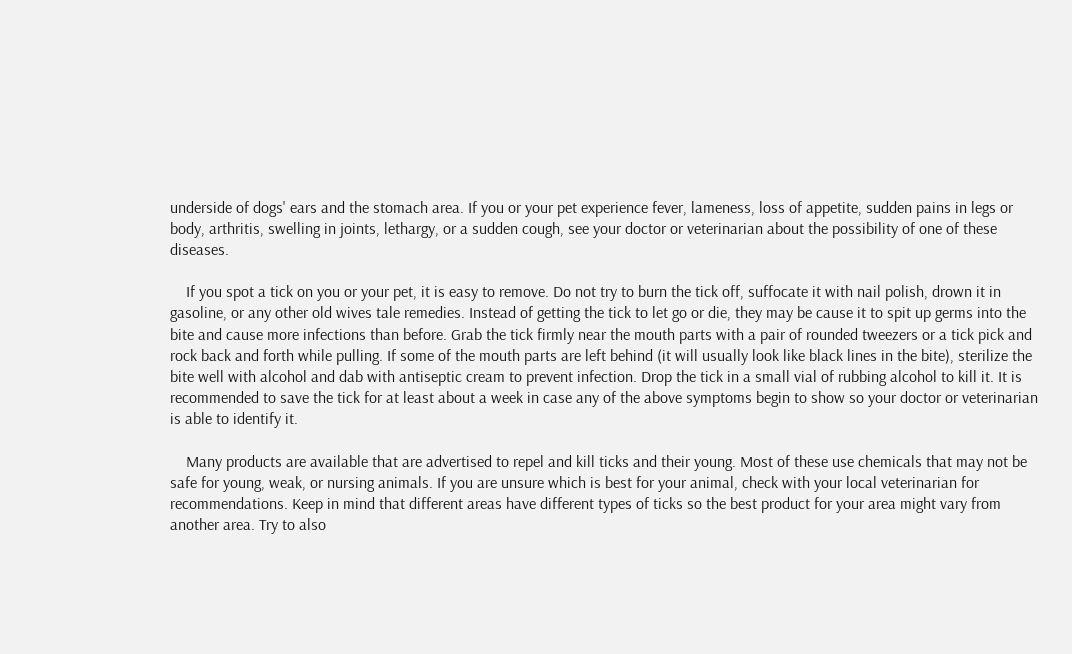underside of dogs' ears and the stomach area. If you or your pet experience fever, lameness, loss of appetite, sudden pains in legs or body, arthritis, swelling in joints, lethargy, or a sudden cough, see your doctor or veterinarian about the possibility of one of these diseases.

    If you spot a tick on you or your pet, it is easy to remove. Do not try to burn the tick off, suffocate it with nail polish, drown it in gasoline, or any other old wives tale remedies. Instead of getting the tick to let go or die, they may be cause it to spit up germs into the bite and cause more infections than before. Grab the tick firmly near the mouth parts with a pair of rounded tweezers or a tick pick and rock back and forth while pulling. If some of the mouth parts are left behind (it will usually look like black lines in the bite), sterilize the bite well with alcohol and dab with antiseptic cream to prevent infection. Drop the tick in a small vial of rubbing alcohol to kill it. It is recommended to save the tick for at least about a week in case any of the above symptoms begin to show so your doctor or veterinarian is able to identify it.

    Many products are available that are advertised to repel and kill ticks and their young. Most of these use chemicals that may not be safe for young, weak, or nursing animals. If you are unsure which is best for your animal, check with your local veterinarian for recommendations. Keep in mind that different areas have different types of ticks so the best product for your area might vary from another area. Try to also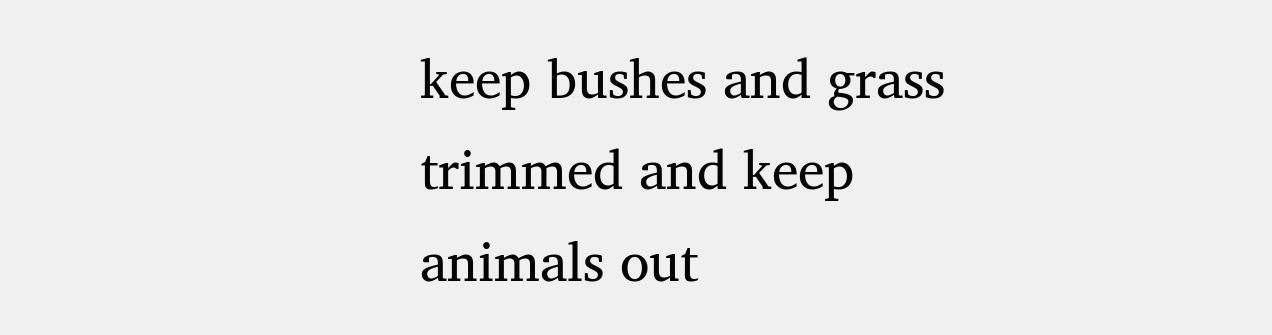keep bushes and grass trimmed and keep animals out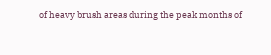of heavy brush areas during the peak months of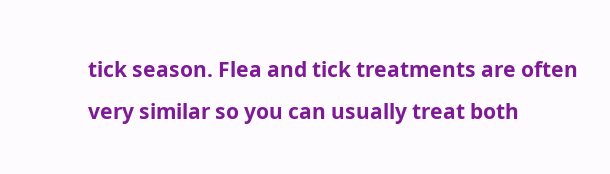tick season. Flea and tick treatments are often very similar so you can usually treat both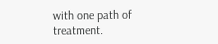with one path of treatment.